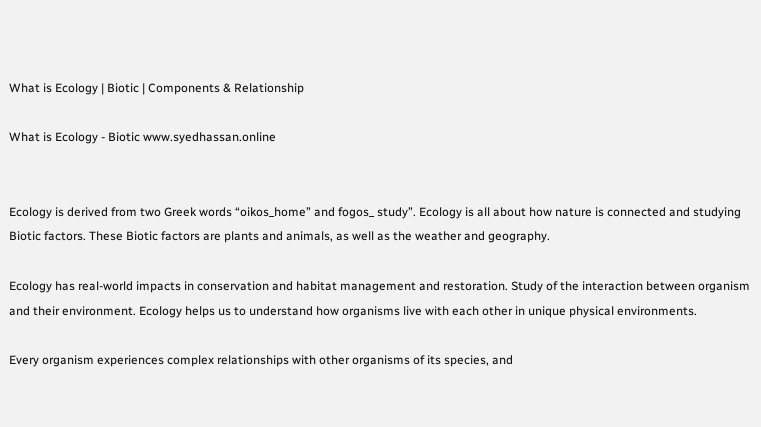What is Ecology | Biotic | Components & Relationship

What is Ecology - Biotic www.syedhassan.online


Ecology is derived from two Greek words “oikos_home” and fogos_ study”. Ecology is all about how nature is connected and studying Biotic factors. These Biotic factors are plants and animals, as well as the weather and geography.

Ecology has real-world impacts in conservation and habitat management and restoration. Study of the interaction between organism and their environment. Ecology helps us to understand how organisms live with each other in unique physical environments.

Every organism experiences complex relationships with other organisms of its species, and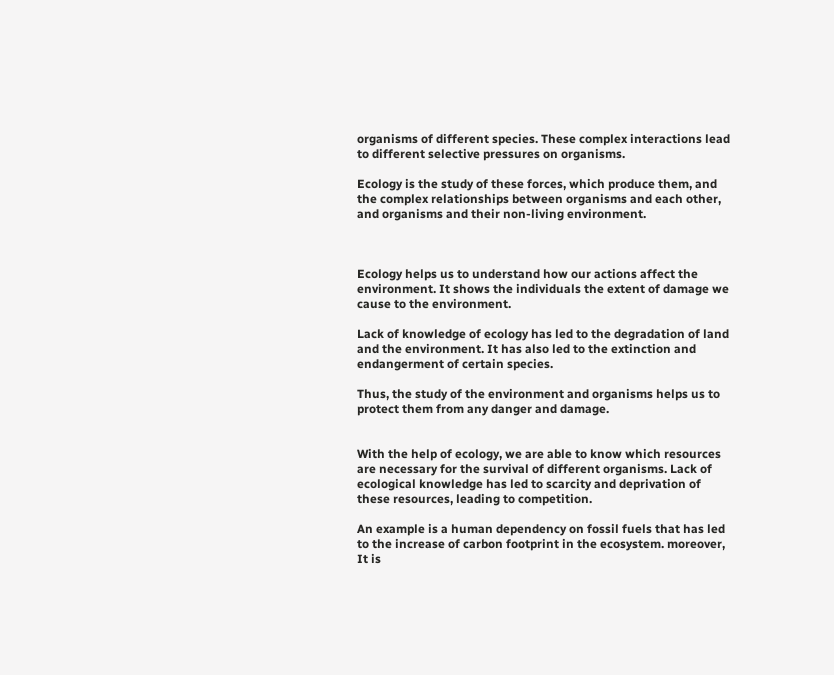organisms of different species. These complex interactions lead to different selective pressures on organisms.

Ecology is the study of these forces, which produce them, and the complex relationships between organisms and each other, and organisms and their non-living environment.



Ecology helps us to understand how our actions affect the environment. It shows the individuals the extent of damage we cause to the environment.

Lack of knowledge of ecology has led to the degradation of land and the environment. It has also led to the extinction and endangerment of certain species.

Thus, the study of the environment and organisms helps us to protect them from any danger and damage.


With the help of ecology, we are able to know which resources are necessary for the survival of different organisms. Lack of ecological knowledge has led to scarcity and deprivation of these resources, leading to competition.

An example is a human dependency on fossil fuels that has led to the increase of carbon footprint in the ecosystem. moreover, It is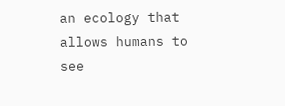an ecology that allows humans to see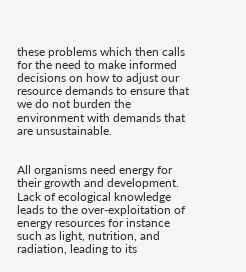these problems which then calls for the need to make informed decisions on how to adjust our resource demands to ensure that we do not burden the environment with demands that are unsustainable.


All organisms need energy for their growth and development. Lack of ecological knowledge leads to the over-exploitation of energy resources for instance such as light, nutrition, and radiation, leading to its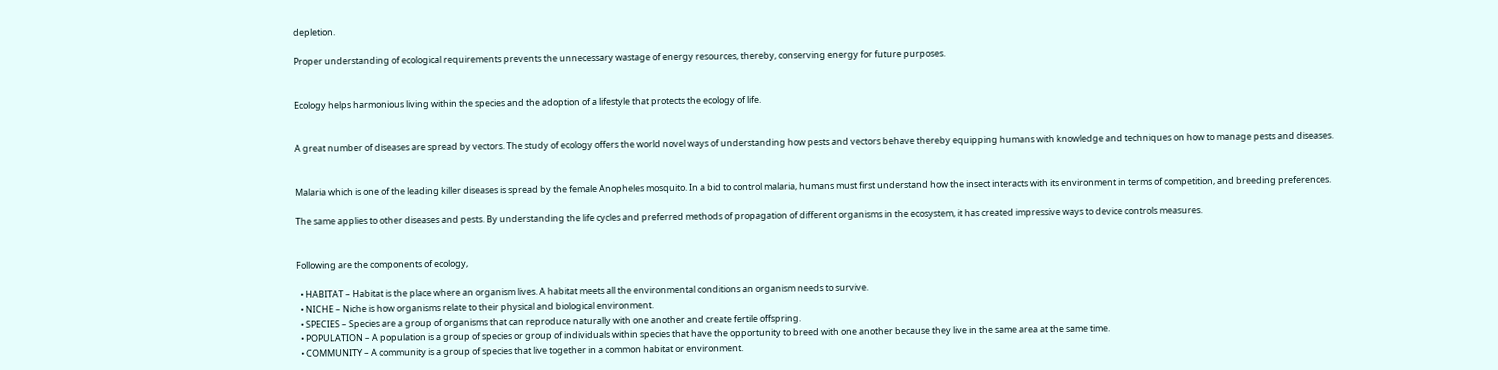depletion.

Proper understanding of ecological requirements prevents the unnecessary wastage of energy resources, thereby, conserving energy for future purposes.


Ecology helps harmonious living within the species and the adoption of a lifestyle that protects the ecology of life.


A great number of diseases are spread by vectors. The study of ecology offers the world novel ways of understanding how pests and vectors behave thereby equipping humans with knowledge and techniques on how to manage pests and diseases.


Malaria which is one of the leading killer diseases is spread by the female Anopheles mosquito. In a bid to control malaria, humans must first understand how the insect interacts with its environment in terms of competition, and breeding preferences.

The same applies to other diseases and pests. By understanding the life cycles and preferred methods of propagation of different organisms in the ecosystem, it has created impressive ways to device controls measures.


Following are the components of ecology,

  • HABITAT – Habitat is the place where an organism lives. A habitat meets all the environmental conditions an organism needs to survive.
  • NICHE – Niche is how organisms relate to their physical and biological environment.
  • SPECIES – Species are a group of organisms that can reproduce naturally with one another and create fertile offspring.
  • POPULATION – A population is a group of species or group of individuals within species that have the opportunity to breed with one another because they live in the same area at the same time.
  • COMMUNITY – A community is a group of species that live together in a common habitat or environment.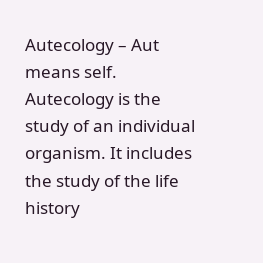Autecology – Aut means self. Autecology is the study of an individual organism. It includes the study of the life history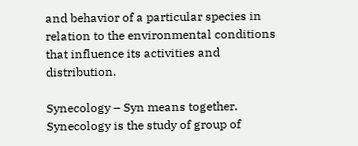and behavior of a particular species in relation to the environmental conditions that influence its activities and distribution.

Synecology – Syn means together. Synecology is the study of group of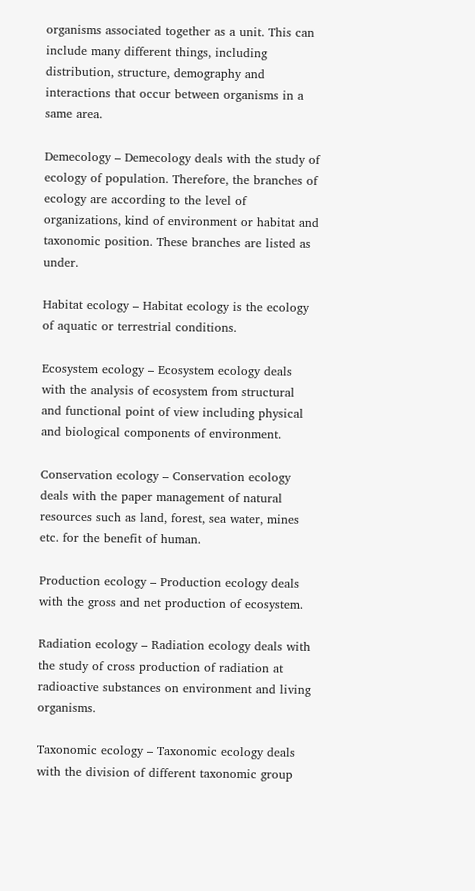organisms associated together as a unit. This can include many different things, including distribution, structure, demography and interactions that occur between organisms in a same area.

Demecology – Demecology deals with the study of ecology of population. Therefore, the branches of ecology are according to the level of organizations, kind of environment or habitat and taxonomic position. These branches are listed as under.

Habitat ecology – Habitat ecology is the ecology of aquatic or terrestrial conditions.

Ecosystem ecology – Ecosystem ecology deals with the analysis of ecosystem from structural and functional point of view including physical and biological components of environment.

Conservation ecology – Conservation ecology deals with the paper management of natural resources such as land, forest, sea water, mines etc. for the benefit of human.

Production ecology – Production ecology deals with the gross and net production of ecosystem.

Radiation ecology – Radiation ecology deals with the study of cross production of radiation at radioactive substances on environment and living organisms.

Taxonomic ecology – Taxonomic ecology deals with the division of different taxonomic group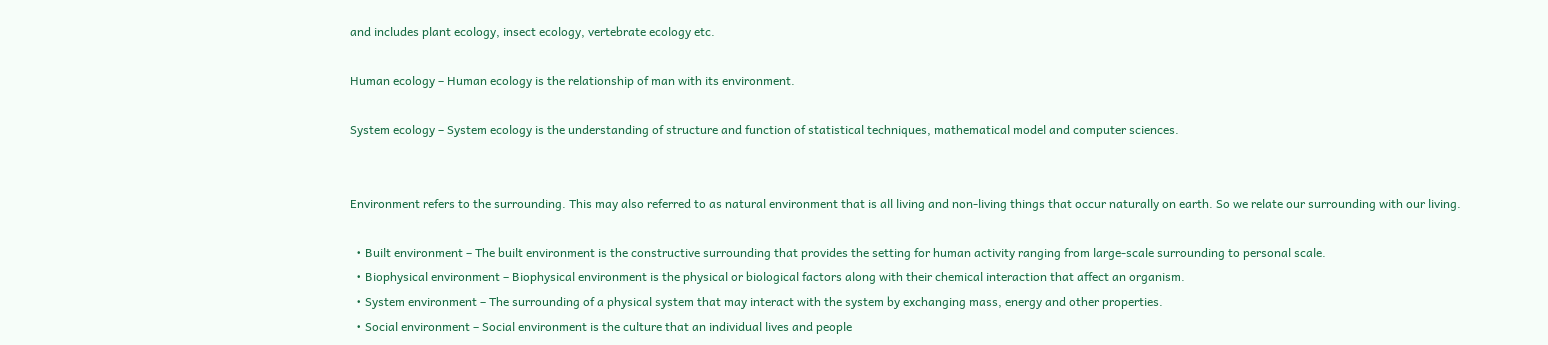and includes plant ecology, insect ecology, vertebrate ecology etc.

Human ecology – Human ecology is the relationship of man with its environment.

System ecology – System ecology is the understanding of structure and function of statistical techniques, mathematical model and computer sciences.


Environment refers to the surrounding. This may also referred to as natural environment that is all living and non-living things that occur naturally on earth. So we relate our surrounding with our living.

  • Built environment – The built environment is the constructive surrounding that provides the setting for human activity ranging from large-scale surrounding to personal scale.
  • Biophysical environment – Biophysical environment is the physical or biological factors along with their chemical interaction that affect an organism.
  • System environment – The surrounding of a physical system that may interact with the system by exchanging mass, energy and other properties.
  • Social environment – Social environment is the culture that an individual lives and people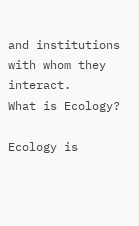and institutions with whom they interact.
What is Ecology?

Ecology is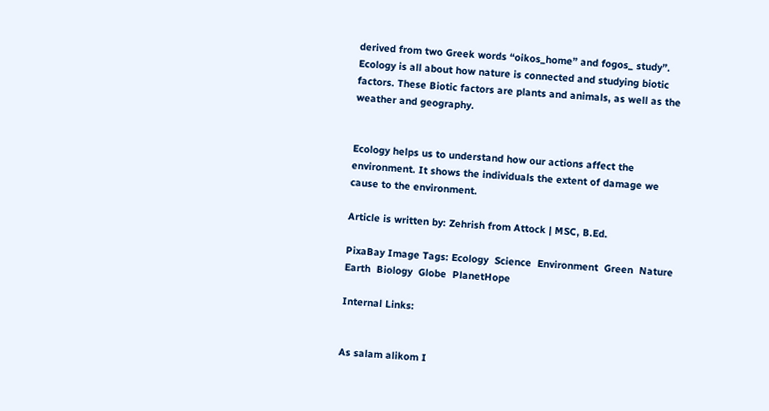derived from two Greek words “oikos_home” and fogos_ study”. Ecology is all about how nature is connected and studying biotic factors. These Biotic factors are plants and animals, as well as the weather and geography.


Ecology helps us to understand how our actions affect the environment. It shows the individuals the extent of damage we cause to the environment.

Article is written by: Zehrish from Attock | MSC, B.Ed.

PixaBay Image Tags: Ecology  Science  Environment  Green  Nature  Earth  Biology  Globe  PlanetHope

Internal Links:


As salam alikom I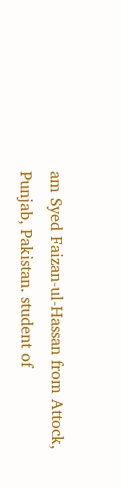am Syed Faizan-ul-Hassan from Attock, Punjab, Pakistan. student of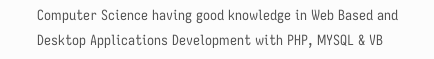Computer Science having good knowledge in Web Based and Desktop Applications Development with PHP, MYSQL & VB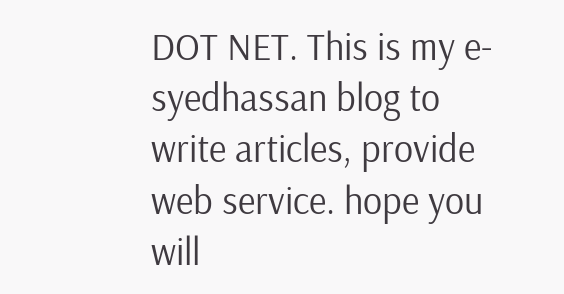DOT NET. This is my e-syedhassan blog to write articles, provide web service. hope you will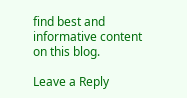find best and informative content on this blog.

Leave a Reply